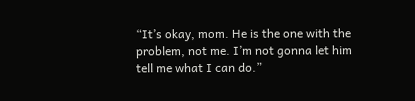“It’s okay, mom. He is the one with the problem, not me. I’m not gonna let him tell me what I can do.”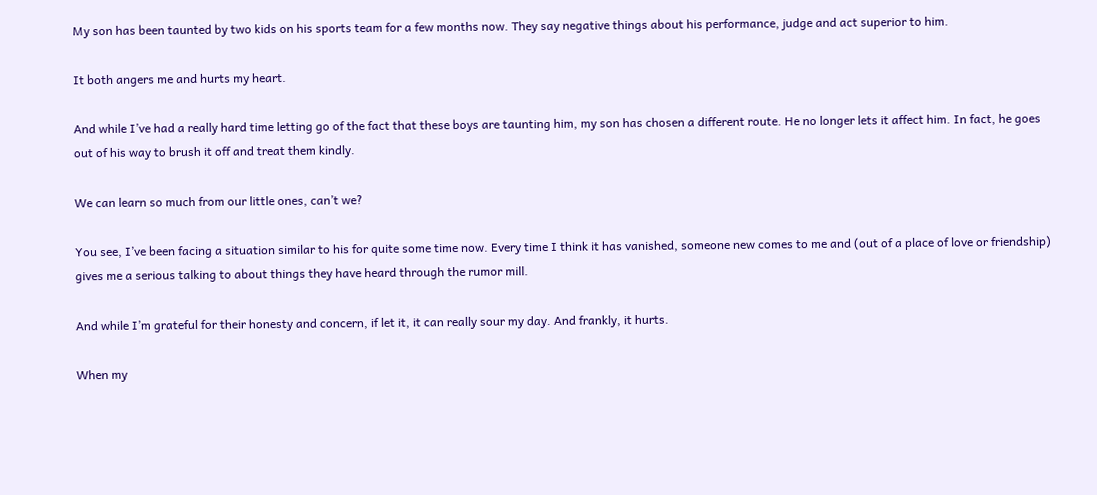My son has been taunted by two kids on his sports team for a few months now. They say negative things about his performance, judge and act superior to him.

It both angers me and hurts my heart.

And while I’ve had a really hard time letting go of the fact that these boys are taunting him, my son has chosen a different route. He no longer lets it affect him. In fact, he goes out of his way to brush it off and treat them kindly.

We can learn so much from our little ones, can’t we?

You see, I’ve been facing a situation similar to his for quite some time now. Every time I think it has vanished, someone new comes to me and (out of a place of love or friendship) gives me a serious talking to about things they have heard through the rumor mill.

And while I’m grateful for their honesty and concern, if let it, it can really sour my day. And frankly, it hurts.

When my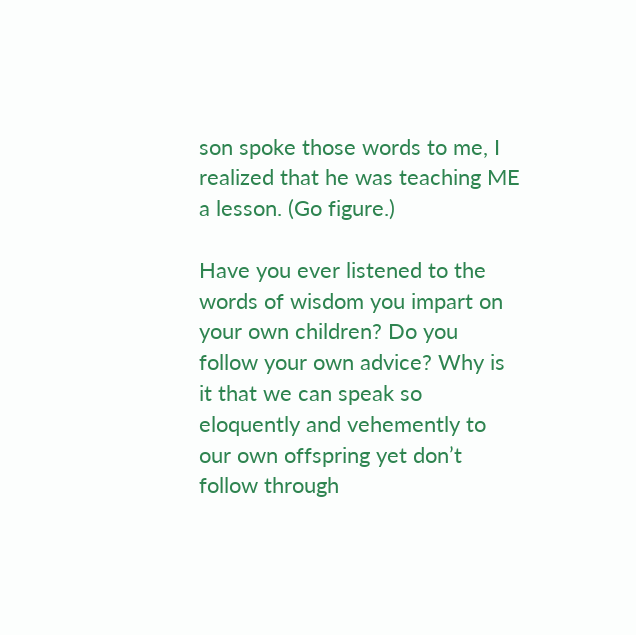son spoke those words to me, I realized that he was teaching ME a lesson. (Go figure.)

Have you ever listened to the words of wisdom you impart on your own children? Do you follow your own advice? Why is it that we can speak so eloquently and vehemently to our own offspring yet don’t follow through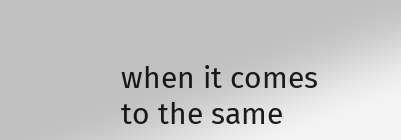when it comes to the same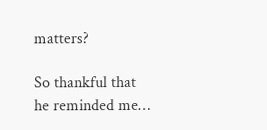matters?

So thankful that he reminded me…